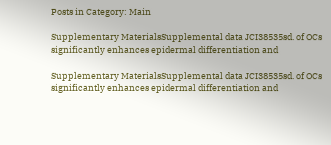Posts in Category: Main

Supplementary MaterialsSupplemental data JCI38535sd. of OCs significantly enhances epidermal differentiation and

Supplementary MaterialsSupplemental data JCI38535sd. of OCs significantly enhances epidermal differentiation and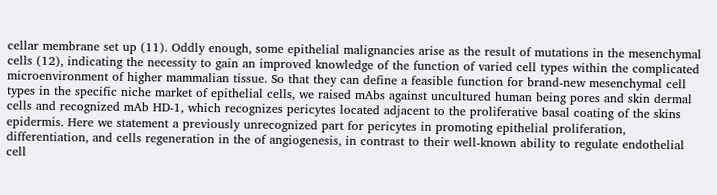cellar membrane set up (11). Oddly enough, some epithelial malignancies arise as the result of mutations in the mesenchymal cells (12), indicating the necessity to gain an improved knowledge of the function of varied cell types within the complicated microenvironment of higher mammalian tissue. So that they can define a feasible function for brand-new mesenchymal cell types in the specific niche market of epithelial cells, we raised mAbs against uncultured human being pores and skin dermal cells and recognized mAb HD-1, which recognizes pericytes located adjacent to the proliferative basal coating of the skins epidermis. Here we statement a previously unrecognized part for pericytes in promoting epithelial proliferation, differentiation, and cells regeneration in the of angiogenesis, in contrast to their well-known ability to regulate endothelial cell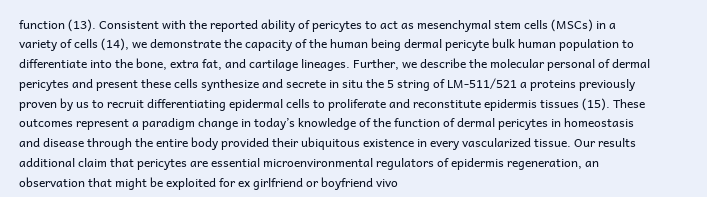function (13). Consistent with the reported ability of pericytes to act as mesenchymal stem cells (MSCs) in a variety of cells (14), we demonstrate the capacity of the human being dermal pericyte bulk human population to differentiate into the bone, extra fat, and cartilage lineages. Further, we describe the molecular personal of dermal pericytes and present these cells synthesize and secrete in situ the 5 string of LM-511/521 a proteins previously proven by us to recruit differentiating epidermal cells to proliferate and reconstitute epidermis tissues (15). These outcomes represent a paradigm change in today’s knowledge of the function of dermal pericytes in homeostasis and disease through the entire body provided their ubiquitous existence in every vascularized tissue. Our results additional claim that pericytes are essential microenvironmental regulators of epidermis regeneration, an observation that might be exploited for ex girlfriend or boyfriend vivo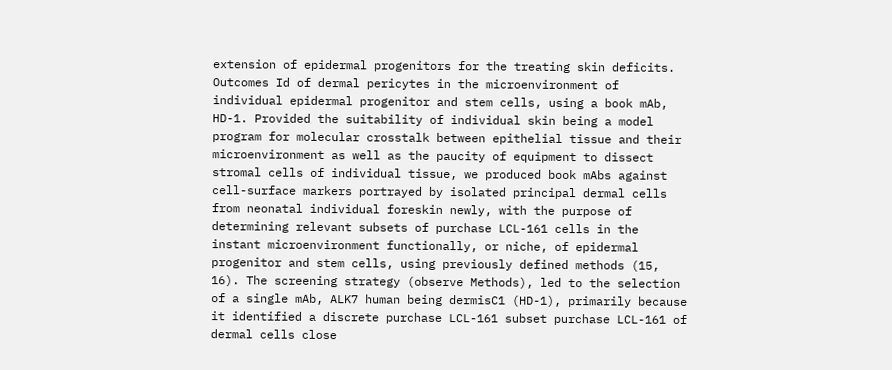extension of epidermal progenitors for the treating skin deficits. Outcomes Id of dermal pericytes in the microenvironment of individual epidermal progenitor and stem cells, using a book mAb, HD-1. Provided the suitability of individual skin being a model program for molecular crosstalk between epithelial tissue and their microenvironment as well as the paucity of equipment to dissect stromal cells of individual tissue, we produced book mAbs against cell-surface markers portrayed by isolated principal dermal cells from neonatal individual foreskin newly, with the purpose of determining relevant subsets of purchase LCL-161 cells in the instant microenvironment functionally, or niche, of epidermal progenitor and stem cells, using previously defined methods (15, 16). The screening strategy (observe Methods), led to the selection of a single mAb, ALK7 human being dermisC1 (HD-1), primarily because it identified a discrete purchase LCL-161 subset purchase LCL-161 of dermal cells close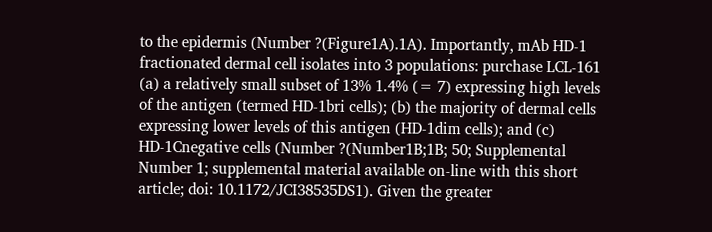to the epidermis (Number ?(Figure1A).1A). Importantly, mAb HD-1 fractionated dermal cell isolates into 3 populations: purchase LCL-161 (a) a relatively small subset of 13% 1.4% (= 7) expressing high levels of the antigen (termed HD-1bri cells); (b) the majority of dermal cells expressing lower levels of this antigen (HD-1dim cells); and (c) HD-1Cnegative cells (Number ?(Number1B;1B; 50; Supplemental Number 1; supplemental material available on-line with this short article; doi: 10.1172/JCI38535DS1). Given the greater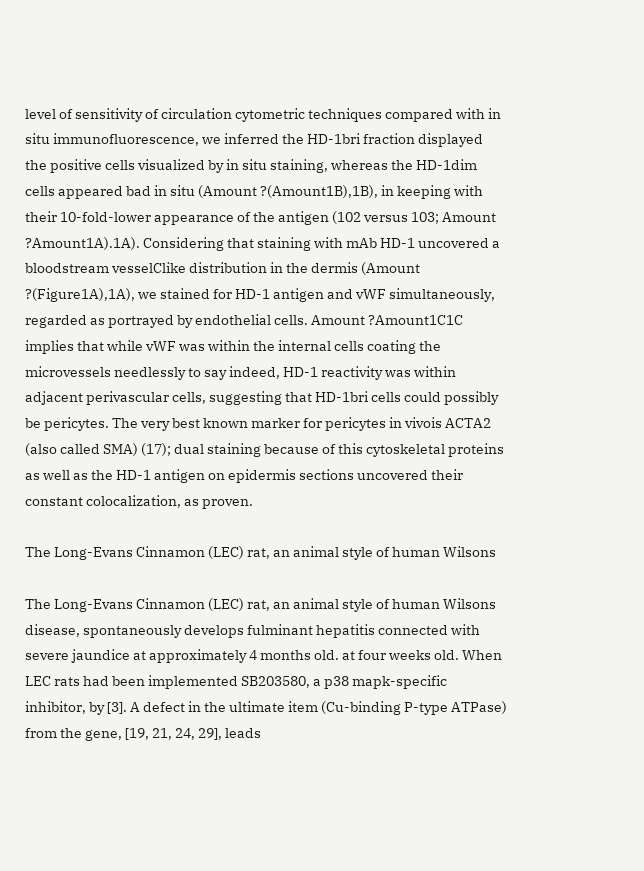level of sensitivity of circulation cytometric techniques compared with in situ immunofluorescence, we inferred the HD-1bri fraction displayed the positive cells visualized by in situ staining, whereas the HD-1dim cells appeared bad in situ (Amount ?(Amount1B),1B), in keeping with their 10-fold-lower appearance of the antigen (102 versus 103; Amount ?Amount1A).1A). Considering that staining with mAb HD-1 uncovered a bloodstream vesselClike distribution in the dermis (Amount ?(Figure1A),1A), we stained for HD-1 antigen and vWF simultaneously, regarded as portrayed by endothelial cells. Amount ?Amount1C1C implies that while vWF was within the internal cells coating the microvessels needlessly to say indeed, HD-1 reactivity was within adjacent perivascular cells, suggesting that HD-1bri cells could possibly be pericytes. The very best known marker for pericytes in vivois ACTA2 (also called SMA) (17); dual staining because of this cytoskeletal proteins as well as the HD-1 antigen on epidermis sections uncovered their constant colocalization, as proven.

The Long-Evans Cinnamon (LEC) rat, an animal style of human Wilsons

The Long-Evans Cinnamon (LEC) rat, an animal style of human Wilsons disease, spontaneously develops fulminant hepatitis connected with severe jaundice at approximately 4 months old. at four weeks old. When LEC rats had been implemented SB203580, a p38 mapk-specific inhibitor, by [3]. A defect in the ultimate item (Cu-binding P-type ATPase) from the gene, [19, 21, 24, 29], leads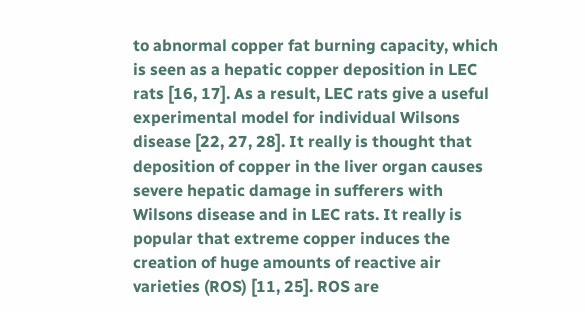to abnormal copper fat burning capacity, which is seen as a hepatic copper deposition in LEC rats [16, 17]. As a result, LEC rats give a useful experimental model for individual Wilsons disease [22, 27, 28]. It really is thought that deposition of copper in the liver organ causes severe hepatic damage in sufferers with Wilsons disease and in LEC rats. It really is popular that extreme copper induces the creation of huge amounts of reactive air varieties (ROS) [11, 25]. ROS are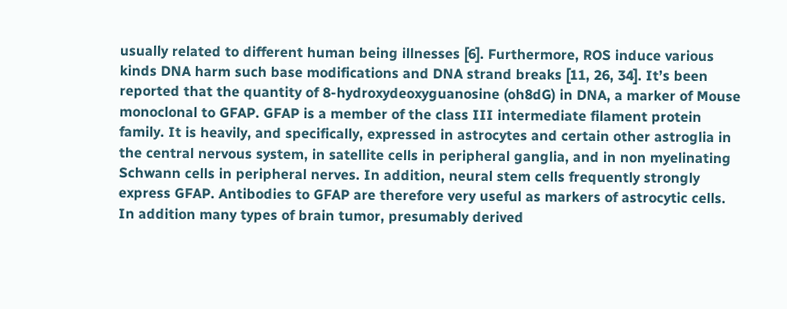usually related to different human being illnesses [6]. Furthermore, ROS induce various kinds DNA harm such base modifications and DNA strand breaks [11, 26, 34]. It’s been reported that the quantity of 8-hydroxydeoxyguanosine (oh8dG) in DNA, a marker of Mouse monoclonal to GFAP. GFAP is a member of the class III intermediate filament protein family. It is heavily, and specifically, expressed in astrocytes and certain other astroglia in the central nervous system, in satellite cells in peripheral ganglia, and in non myelinating Schwann cells in peripheral nerves. In addition, neural stem cells frequently strongly express GFAP. Antibodies to GFAP are therefore very useful as markers of astrocytic cells. In addition many types of brain tumor, presumably derived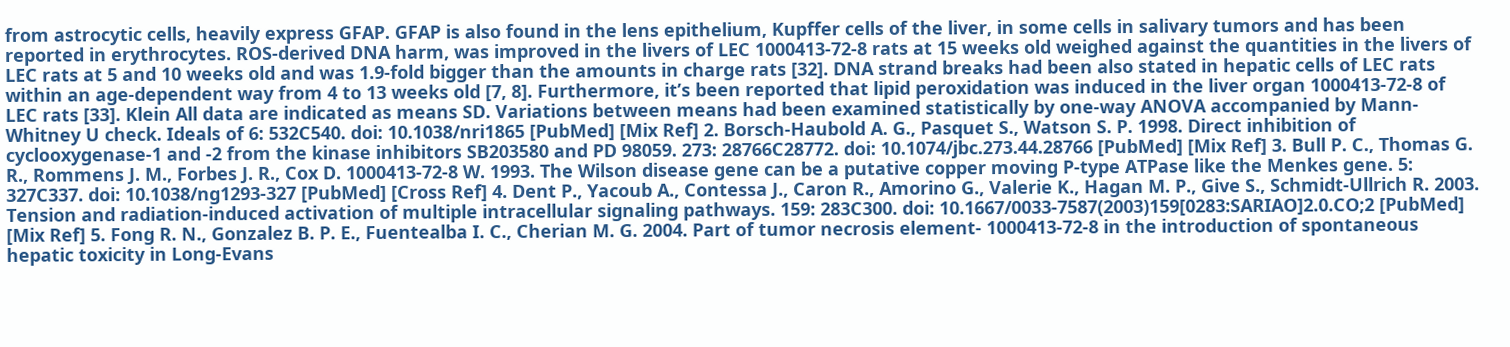from astrocytic cells, heavily express GFAP. GFAP is also found in the lens epithelium, Kupffer cells of the liver, in some cells in salivary tumors and has been reported in erythrocytes. ROS-derived DNA harm, was improved in the livers of LEC 1000413-72-8 rats at 15 weeks old weighed against the quantities in the livers of LEC rats at 5 and 10 weeks old and was 1.9-fold bigger than the amounts in charge rats [32]. DNA strand breaks had been also stated in hepatic cells of LEC rats within an age-dependent way from 4 to 13 weeks old [7, 8]. Furthermore, it’s been reported that lipid peroxidation was induced in the liver organ 1000413-72-8 of LEC rats [33]. Klein All data are indicated as means SD. Variations between means had been examined statistically by one-way ANOVA accompanied by Mann-Whitney U check. Ideals of 6: 532C540. doi: 10.1038/nri1865 [PubMed] [Mix Ref] 2. Borsch-Haubold A. G., Pasquet S., Watson S. P. 1998. Direct inhibition of cyclooxygenase-1 and -2 from the kinase inhibitors SB203580 and PD 98059. 273: 28766C28772. doi: 10.1074/jbc.273.44.28766 [PubMed] [Mix Ref] 3. Bull P. C., Thomas G. R., Rommens J. M., Forbes J. R., Cox D. 1000413-72-8 W. 1993. The Wilson disease gene can be a putative copper moving P-type ATPase like the Menkes gene. 5: 327C337. doi: 10.1038/ng1293-327 [PubMed] [Cross Ref] 4. Dent P., Yacoub A., Contessa J., Caron R., Amorino G., Valerie K., Hagan M. P., Give S., Schmidt-Ullrich R. 2003. Tension and radiation-induced activation of multiple intracellular signaling pathways. 159: 283C300. doi: 10.1667/0033-7587(2003)159[0283:SARIAO]2.0.CO;2 [PubMed] [Mix Ref] 5. Fong R. N., Gonzalez B. P. E., Fuentealba I. C., Cherian M. G. 2004. Part of tumor necrosis element- 1000413-72-8 in the introduction of spontaneous hepatic toxicity in Long-Evans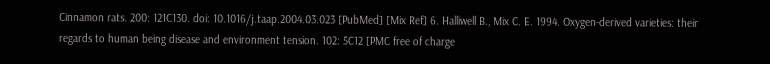Cinnamon rats. 200: 121C130. doi: 10.1016/j.taap.2004.03.023 [PubMed] [Mix Ref] 6. Halliwell B., Mix C. E. 1994. Oxygen-derived varieties: their regards to human being disease and environment tension. 102: 5C12 [PMC free of charge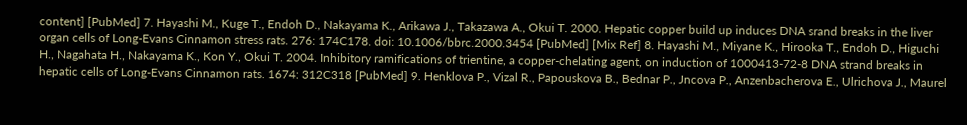content] [PubMed] 7. Hayashi M., Kuge T., Endoh D., Nakayama K., Arikawa J., Takazawa A., Okui T. 2000. Hepatic copper build up induces DNA srand breaks in the liver organ cells of Long-Evans Cinnamon stress rats. 276: 174C178. doi: 10.1006/bbrc.2000.3454 [PubMed] [Mix Ref] 8. Hayashi M., Miyane K., Hirooka T., Endoh D., Higuchi H., Nagahata H., Nakayama K., Kon Y., Okui T. 2004. Inhibitory ramifications of trientine, a copper-chelating agent, on induction of 1000413-72-8 DNA strand breaks in hepatic cells of Long-Evans Cinnamon rats. 1674: 312C318 [PubMed] 9. Henklova P., Vizal R., Papouskova B., Bednar P., Jncova P., Anzenbacherova E., Ulrichova J., Maurel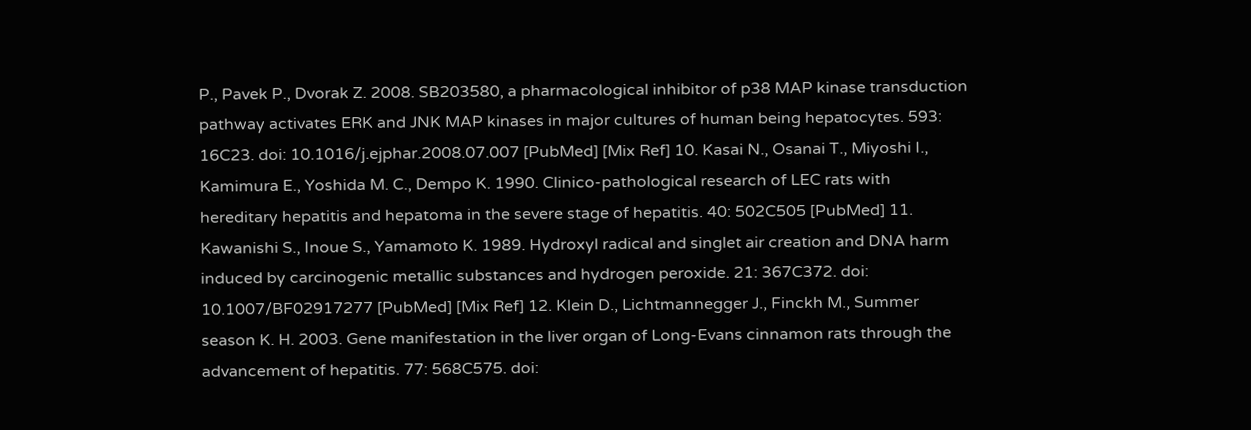P., Pavek P., Dvorak Z. 2008. SB203580, a pharmacological inhibitor of p38 MAP kinase transduction pathway activates ERK and JNK MAP kinases in major cultures of human being hepatocytes. 593: 16C23. doi: 10.1016/j.ejphar.2008.07.007 [PubMed] [Mix Ref] 10. Kasai N., Osanai T., Miyoshi I., Kamimura E., Yoshida M. C., Dempo K. 1990. Clinico-pathological research of LEC rats with hereditary hepatitis and hepatoma in the severe stage of hepatitis. 40: 502C505 [PubMed] 11. Kawanishi S., Inoue S., Yamamoto K. 1989. Hydroxyl radical and singlet air creation and DNA harm induced by carcinogenic metallic substances and hydrogen peroxide. 21: 367C372. doi: 10.1007/BF02917277 [PubMed] [Mix Ref] 12. Klein D., Lichtmannegger J., Finckh M., Summer season K. H. 2003. Gene manifestation in the liver organ of Long-Evans cinnamon rats through the advancement of hepatitis. 77: 568C575. doi: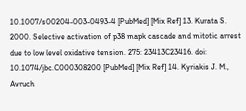10.1007/s00204-003-0493-4 [PubMed] [Mix Ref] 13. Kurata S. 2000. Selective activation of p38 mapk cascade and mitotic arrest due to low level oxidative tension. 275: 23413C23416. doi: 10.1074/jbc.C000308200 [PubMed] [Mix Ref] 14. Kyriakis J. M., Avruch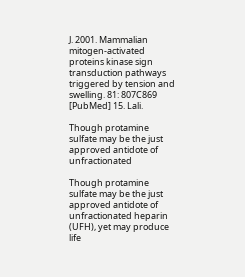J. 2001. Mammalian mitogen-activated proteins kinase sign transduction pathways triggered by tension and swelling. 81: 807C869 [PubMed] 15. Lali.

Though protamine sulfate may be the just approved antidote of unfractionated

Though protamine sulfate may be the just approved antidote of unfractionated heparin (UFH), yet may produce life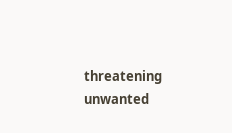threatening unwanted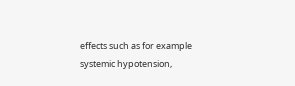effects such as for example systemic hypotension,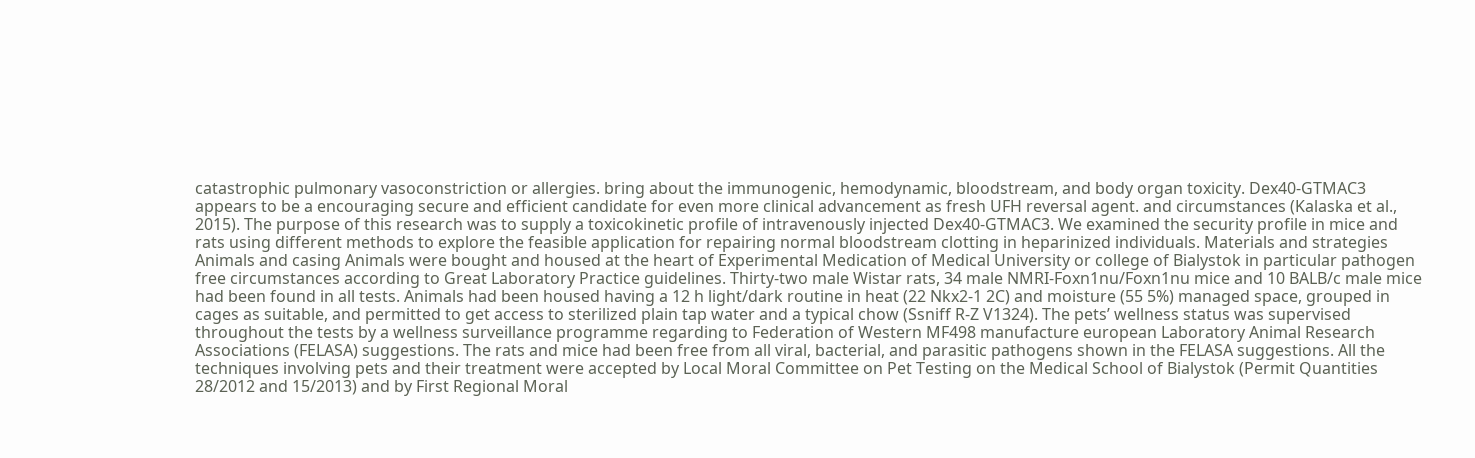catastrophic pulmonary vasoconstriction or allergies. bring about the immunogenic, hemodynamic, bloodstream, and body organ toxicity. Dex40-GTMAC3 appears to be a encouraging secure and efficient candidate for even more clinical advancement as fresh UFH reversal agent. and circumstances (Kalaska et al., 2015). The purpose of this research was to supply a toxicokinetic profile of intravenously injected Dex40-GTMAC3. We examined the security profile in mice and rats using different methods to explore the feasible application for repairing normal bloodstream clotting in heparinized individuals. Materials and strategies Animals and casing Animals were bought and housed at the heart of Experimental Medication of Medical University or college of Bialystok in particular pathogen free circumstances according to Great Laboratory Practice guidelines. Thirty-two male Wistar rats, 34 male NMRI-Foxn1nu/Foxn1nu mice and 10 BALB/c male mice had been found in all tests. Animals had been housed having a 12 h light/dark routine in heat (22 Nkx2-1 2C) and moisture (55 5%) managed space, grouped in cages as suitable, and permitted to get access to sterilized plain tap water and a typical chow (Ssniff R-Z V1324). The pets’ wellness status was supervised throughout the tests by a wellness surveillance programme regarding to Federation of Western MF498 manufacture european Laboratory Animal Research Associations (FELASA) suggestions. The rats and mice had been free from all viral, bacterial, and parasitic pathogens shown in the FELASA suggestions. All the techniques involving pets and their treatment were accepted by Local Moral Committee on Pet Testing on the Medical School of Bialystok (Permit Quantities 28/2012 and 15/2013) and by First Regional Moral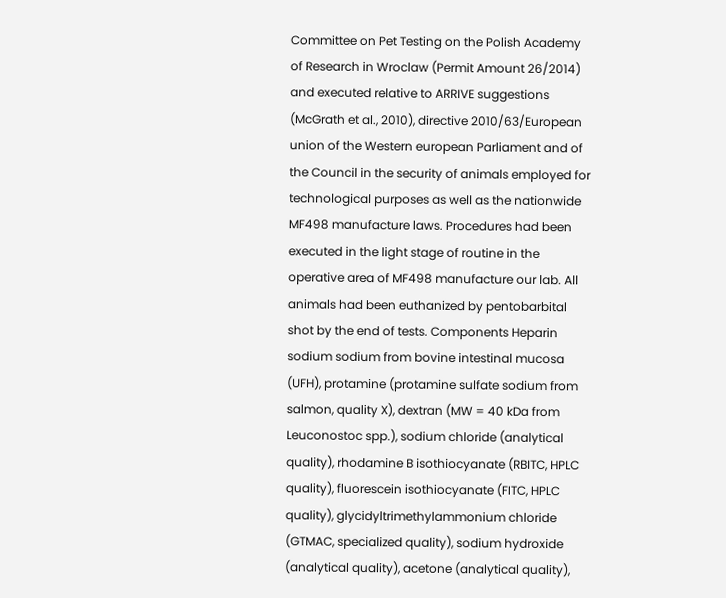Committee on Pet Testing on the Polish Academy of Research in Wroclaw (Permit Amount 26/2014) and executed relative to ARRIVE suggestions (McGrath et al., 2010), directive 2010/63/European union of the Western european Parliament and of the Council in the security of animals employed for technological purposes as well as the nationwide MF498 manufacture laws. Procedures had been executed in the light stage of routine in the operative area of MF498 manufacture our lab. All animals had been euthanized by pentobarbital shot by the end of tests. Components Heparin sodium sodium from bovine intestinal mucosa (UFH), protamine (protamine sulfate sodium from salmon, quality X), dextran (MW = 40 kDa from Leuconostoc spp.), sodium chloride (analytical quality), rhodamine B isothiocyanate (RBITC, HPLC quality), fluorescein isothiocyanate (FITC, HPLC quality), glycidyltrimethylammonium chloride (GTMAC, specialized quality), sodium hydroxide (analytical quality), acetone (analytical quality),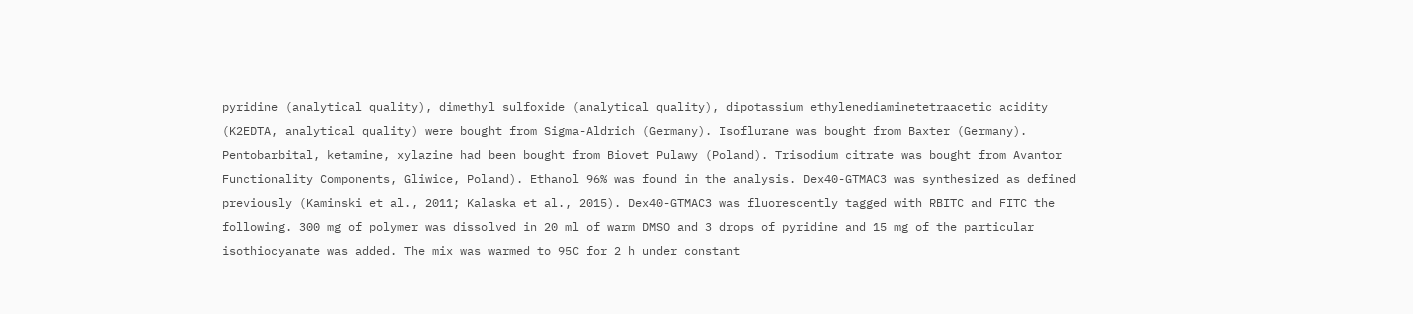pyridine (analytical quality), dimethyl sulfoxide (analytical quality), dipotassium ethylenediaminetetraacetic acidity (K2EDTA, analytical quality) were bought from Sigma-Aldrich (Germany). Isoflurane was bought from Baxter (Germany). Pentobarbital, ketamine, xylazine had been bought from Biovet Pulawy (Poland). Trisodium citrate was bought from Avantor Functionality Components, Gliwice, Poland). Ethanol 96% was found in the analysis. Dex40-GTMAC3 was synthesized as defined previously (Kaminski et al., 2011; Kalaska et al., 2015). Dex40-GTMAC3 was fluorescently tagged with RBITC and FITC the following. 300 mg of polymer was dissolved in 20 ml of warm DMSO and 3 drops of pyridine and 15 mg of the particular isothiocyanate was added. The mix was warmed to 95C for 2 h under constant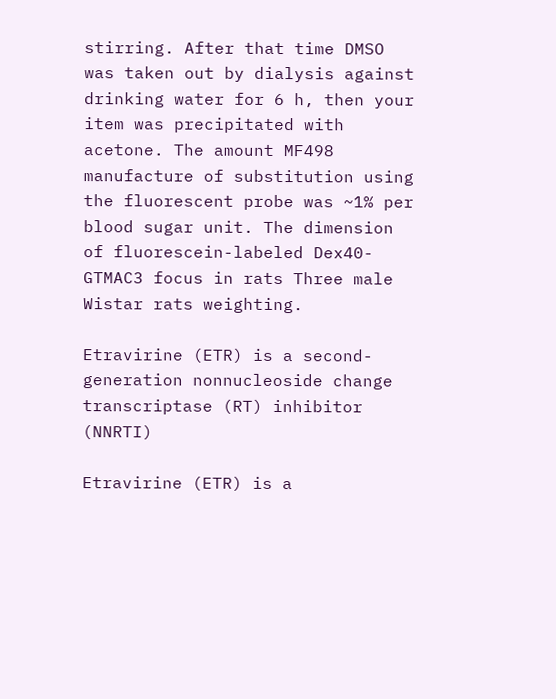stirring. After that time DMSO was taken out by dialysis against drinking water for 6 h, then your item was precipitated with acetone. The amount MF498 manufacture of substitution using the fluorescent probe was ~1% per blood sugar unit. The dimension of fluorescein-labeled Dex40-GTMAC3 focus in rats Three male Wistar rats weighting.

Etravirine (ETR) is a second-generation nonnucleoside change transcriptase (RT) inhibitor (NNRTI)

Etravirine (ETR) is a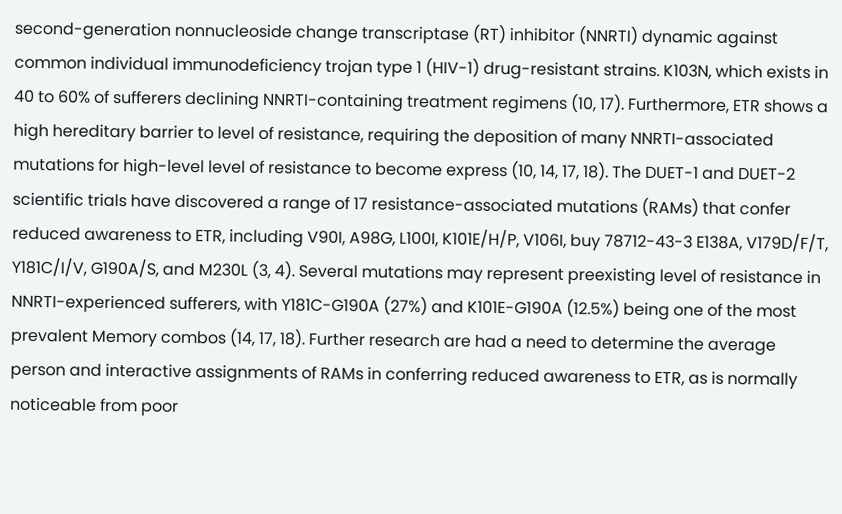second-generation nonnucleoside change transcriptase (RT) inhibitor (NNRTI) dynamic against common individual immunodeficiency trojan type 1 (HIV-1) drug-resistant strains. K103N, which exists in 40 to 60% of sufferers declining NNRTI-containing treatment regimens (10, 17). Furthermore, ETR shows a high hereditary barrier to level of resistance, requiring the deposition of many NNRTI-associated mutations for high-level level of resistance to become express (10, 14, 17, 18). The DUET-1 and DUET-2 scientific trials have discovered a range of 17 resistance-associated mutations (RAMs) that confer reduced awareness to ETR, including V90I, A98G, L100I, K101E/H/P, V106I, buy 78712-43-3 E138A, V179D/F/T, Y181C/I/V, G190A/S, and M230L (3, 4). Several mutations may represent preexisting level of resistance in NNRTI-experienced sufferers, with Y181C-G190A (27%) and K101E-G190A (12.5%) being one of the most prevalent Memory combos (14, 17, 18). Further research are had a need to determine the average person and interactive assignments of RAMs in conferring reduced awareness to ETR, as is normally noticeable from poor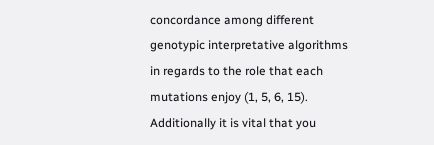concordance among different genotypic interpretative algorithms in regards to the role that each mutations enjoy (1, 5, 6, 15). Additionally it is vital that you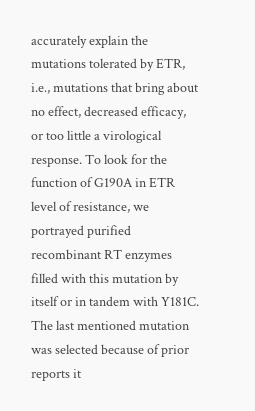accurately explain the mutations tolerated by ETR, i.e., mutations that bring about no effect, decreased efficacy, or too little a virological response. To look for the function of G190A in ETR level of resistance, we portrayed purified recombinant RT enzymes filled with this mutation by itself or in tandem with Y181C. The last mentioned mutation was selected because of prior reports it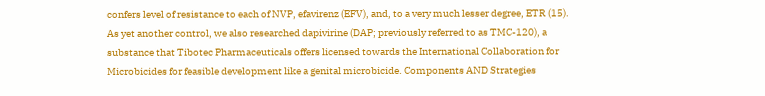confers level of resistance to each of NVP, efavirenz (EFV), and, to a very much lesser degree, ETR (15). As yet another control, we also researched dapivirine (DAP; previously referred to as TMC-120), a substance that Tibotec Pharmaceuticals offers licensed towards the International Collaboration for Microbicides for feasible development like a genital microbicide. Components AND Strategies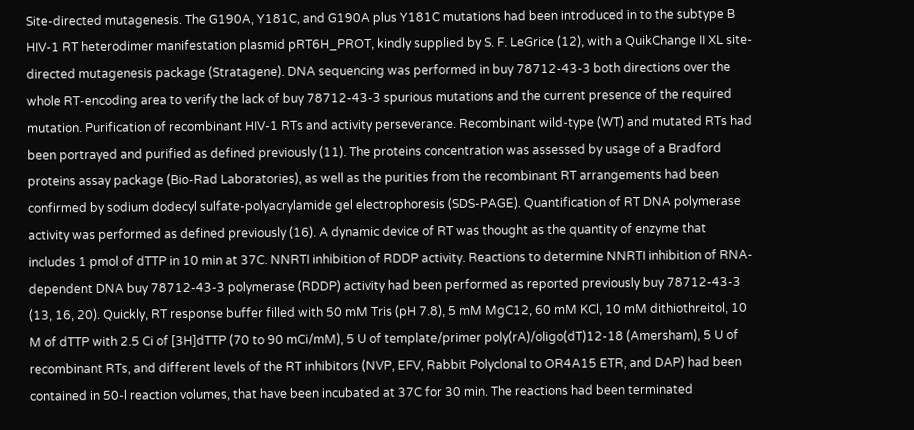Site-directed mutagenesis. The G190A, Y181C, and G190A plus Y181C mutations had been introduced in to the subtype B HIV-1 RT heterodimer manifestation plasmid pRT6H_PROT, kindly supplied by S. F. LeGrice (12), with a QuikChange II XL site-directed mutagenesis package (Stratagene). DNA sequencing was performed in buy 78712-43-3 both directions over the whole RT-encoding area to verify the lack of buy 78712-43-3 spurious mutations and the current presence of the required mutation. Purification of recombinant HIV-1 RTs and activity perseverance. Recombinant wild-type (WT) and mutated RTs had been portrayed and purified as defined previously (11). The proteins concentration was assessed by usage of a Bradford proteins assay package (Bio-Rad Laboratories), as well as the purities from the recombinant RT arrangements had been confirmed by sodium dodecyl sulfate-polyacrylamide gel electrophoresis (SDS-PAGE). Quantification of RT DNA polymerase activity was performed as defined previously (16). A dynamic device of RT was thought as the quantity of enzyme that includes 1 pmol of dTTP in 10 min at 37C. NNRTI inhibition of RDDP activity. Reactions to determine NNRTI inhibition of RNA-dependent DNA buy 78712-43-3 polymerase (RDDP) activity had been performed as reported previously buy 78712-43-3 (13, 16, 20). Quickly, RT response buffer filled with 50 mM Tris (pH 7.8), 5 mM MgC12, 60 mM KCl, 10 mM dithiothreitol, 10 M of dTTP with 2.5 Ci of [3H]dTTP (70 to 90 mCi/mM), 5 U of template/primer poly(rA)/oligo(dT)12-18 (Amersham), 5 U of recombinant RTs, and different levels of the RT inhibitors (NVP, EFV, Rabbit Polyclonal to OR4A15 ETR, and DAP) had been contained in 50-l reaction volumes, that have been incubated at 37C for 30 min. The reactions had been terminated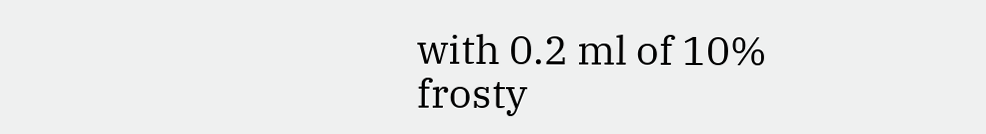with 0.2 ml of 10% frosty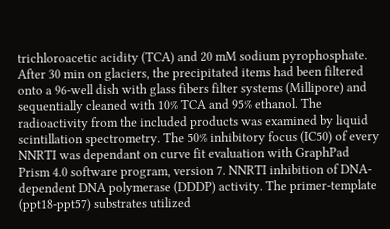trichloroacetic acidity (TCA) and 20 mM sodium pyrophosphate. After 30 min on glaciers, the precipitated items had been filtered onto a 96-well dish with glass fibers filter systems (Millipore) and sequentially cleaned with 10% TCA and 95% ethanol. The radioactivity from the included products was examined by liquid scintillation spectrometry. The 50% inhibitory focus (IC50) of every NNRTI was dependant on curve fit evaluation with GraphPad Prism 4.0 software program, version 7. NNRTI inhibition of DNA-dependent DNA polymerase (DDDP) activity. The primer-template (ppt18-ppt57) substrates utilized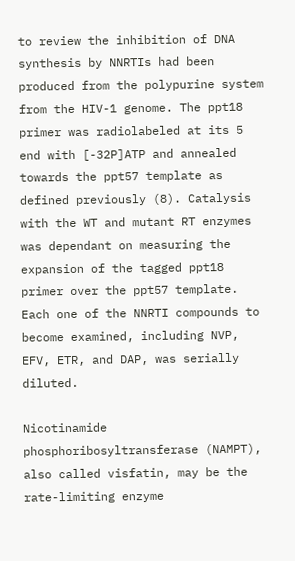to review the inhibition of DNA synthesis by NNRTIs had been produced from the polypurine system from the HIV-1 genome. The ppt18 primer was radiolabeled at its 5 end with [-32P]ATP and annealed towards the ppt57 template as defined previously (8). Catalysis with the WT and mutant RT enzymes was dependant on measuring the expansion of the tagged ppt18 primer over the ppt57 template. Each one of the NNRTI compounds to become examined, including NVP, EFV, ETR, and DAP, was serially diluted.

Nicotinamide phosphoribosyltransferase (NAMPT), also called visfatin, may be the rate-limiting enzyme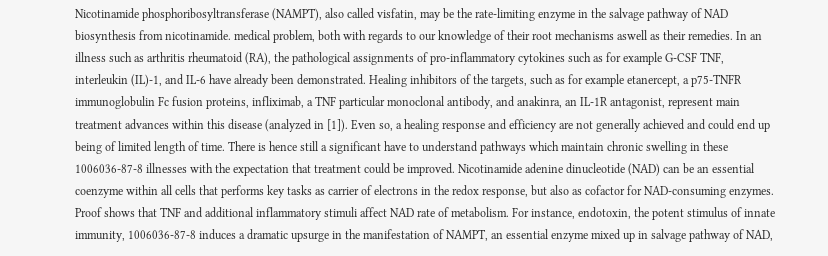Nicotinamide phosphoribosyltransferase (NAMPT), also called visfatin, may be the rate-limiting enzyme in the salvage pathway of NAD biosynthesis from nicotinamide. medical problem, both with regards to our knowledge of their root mechanisms aswell as their remedies. In an illness such as arthritis rheumatoid (RA), the pathological assignments of pro-inflammatory cytokines such as for example G-CSF TNF, interleukin (IL)-1, and IL-6 have already been demonstrated. Healing inhibitors of the targets, such as for example etanercept, a p75-TNFR immunoglobulin Fc fusion proteins, infliximab, a TNF particular monoclonal antibody, and anakinra, an IL-1R antagonist, represent main treatment advances within this disease (analyzed in [1]). Even so, a healing response and efficiency are not generally achieved and could end up being of limited length of time. There is hence still a significant have to understand pathways which maintain chronic swelling in these 1006036-87-8 illnesses with the expectation that treatment could be improved. Nicotinamide adenine dinucleotide (NAD) can be an essential coenzyme within all cells that performs key tasks as carrier of electrons in the redox response, but also as cofactor for NAD-consuming enzymes. Proof shows that TNF and additional inflammatory stimuli affect NAD rate of metabolism. For instance, endotoxin, the potent stimulus of innate immunity, 1006036-87-8 induces a dramatic upsurge in the manifestation of NAMPT, an essential enzyme mixed up in salvage pathway of NAD,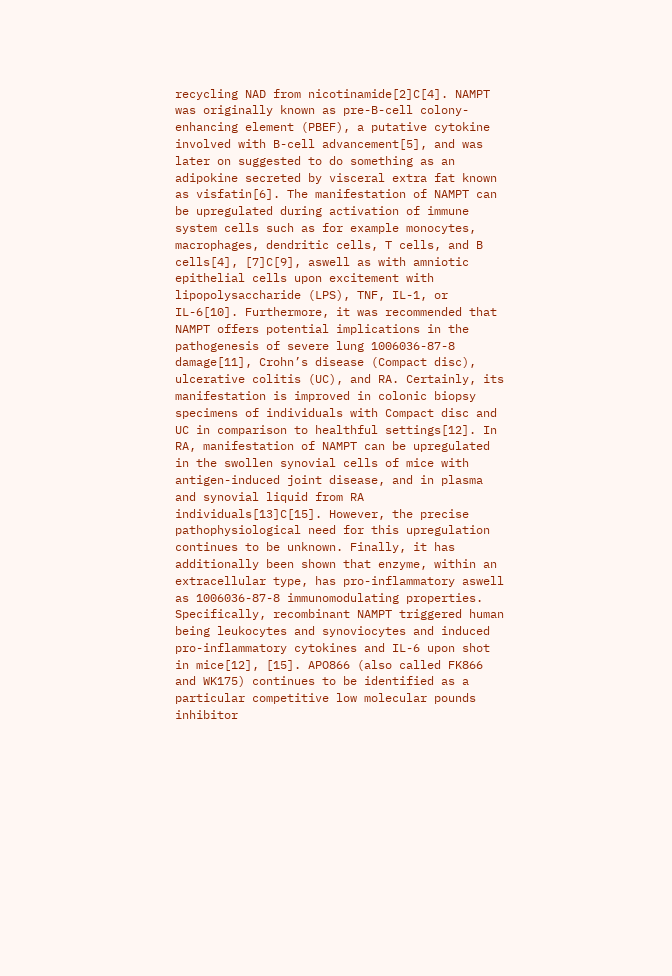recycling NAD from nicotinamide[2]C[4]. NAMPT was originally known as pre-B-cell colony-enhancing element (PBEF), a putative cytokine involved with B-cell advancement[5], and was later on suggested to do something as an adipokine secreted by visceral extra fat known as visfatin[6]. The manifestation of NAMPT can be upregulated during activation of immune system cells such as for example monocytes, macrophages, dendritic cells, T cells, and B cells[4], [7]C[9], aswell as with amniotic epithelial cells upon excitement with lipopolysaccharide (LPS), TNF, IL-1, or IL-6[10]. Furthermore, it was recommended that NAMPT offers potential implications in the pathogenesis of severe lung 1006036-87-8 damage[11], Crohn’s disease (Compact disc), ulcerative colitis (UC), and RA. Certainly, its manifestation is improved in colonic biopsy specimens of individuals with Compact disc and UC in comparison to healthful settings[12]. In RA, manifestation of NAMPT can be upregulated in the swollen synovial cells of mice with antigen-induced joint disease, and in plasma and synovial liquid from RA individuals[13]C[15]. However, the precise pathophysiological need for this upregulation continues to be unknown. Finally, it has additionally been shown that enzyme, within an extracellular type, has pro-inflammatory aswell as 1006036-87-8 immunomodulating properties. Specifically, recombinant NAMPT triggered human being leukocytes and synoviocytes and induced pro-inflammatory cytokines and IL-6 upon shot in mice[12], [15]. APO866 (also called FK866 and WK175) continues to be identified as a particular competitive low molecular pounds inhibitor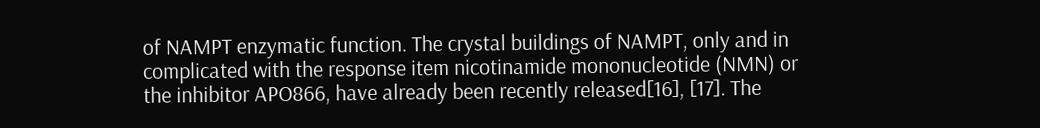of NAMPT enzymatic function. The crystal buildings of NAMPT, only and in complicated with the response item nicotinamide mononucleotide (NMN) or the inhibitor APO866, have already been recently released[16], [17]. The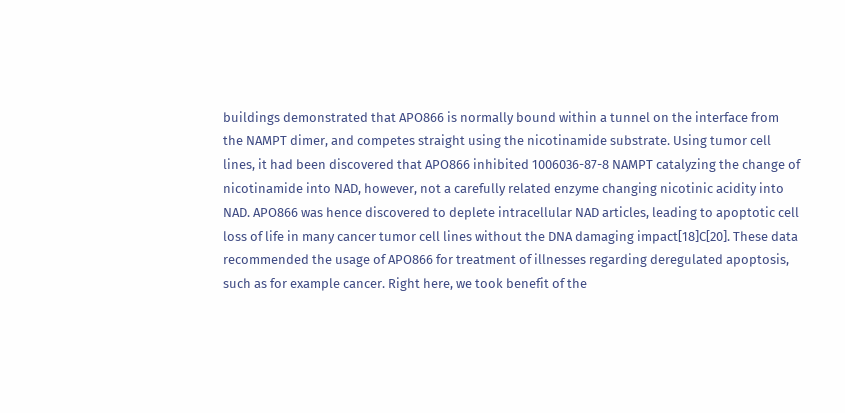buildings demonstrated that APO866 is normally bound within a tunnel on the interface from the NAMPT dimer, and competes straight using the nicotinamide substrate. Using tumor cell lines, it had been discovered that APO866 inhibited 1006036-87-8 NAMPT catalyzing the change of nicotinamide into NAD, however, not a carefully related enzyme changing nicotinic acidity into NAD. APO866 was hence discovered to deplete intracellular NAD articles, leading to apoptotic cell loss of life in many cancer tumor cell lines without the DNA damaging impact[18]C[20]. These data recommended the usage of APO866 for treatment of illnesses regarding deregulated apoptosis, such as for example cancer. Right here, we took benefit of the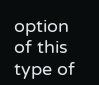option of this type of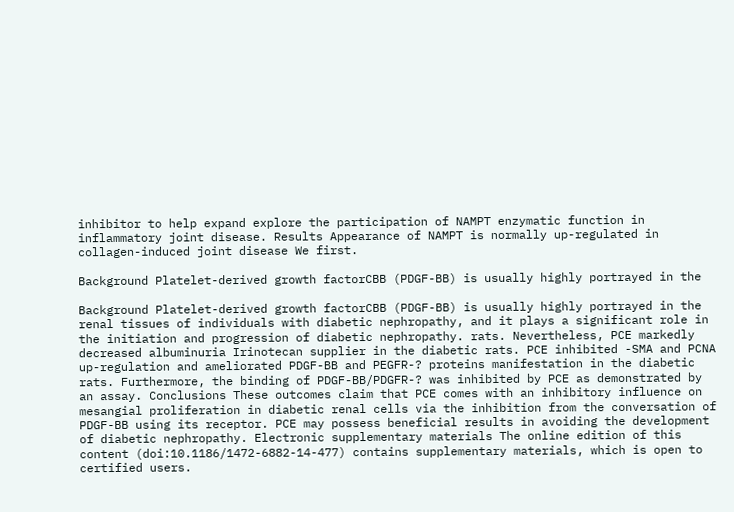inhibitor to help expand explore the participation of NAMPT enzymatic function in inflammatory joint disease. Results Appearance of NAMPT is normally up-regulated in collagen-induced joint disease We first.

Background Platelet-derived growth factorCBB (PDGF-BB) is usually highly portrayed in the

Background Platelet-derived growth factorCBB (PDGF-BB) is usually highly portrayed in the renal tissues of individuals with diabetic nephropathy, and it plays a significant role in the initiation and progression of diabetic nephropathy. rats. Nevertheless, PCE markedly decreased albuminuria Irinotecan supplier in the diabetic rats. PCE inhibited -SMA and PCNA up-regulation and ameliorated PDGF-BB and PEGFR-? proteins manifestation in the diabetic rats. Furthermore, the binding of PDGF-BB/PDGFR-? was inhibited by PCE as demonstrated by an assay. Conclusions These outcomes claim that PCE comes with an inhibitory influence on mesangial proliferation in diabetic renal cells via the inhibition from the conversation of PDGF-BB using its receptor. PCE may possess beneficial results in avoiding the development of diabetic nephropathy. Electronic supplementary materials The online edition of this content (doi:10.1186/1472-6882-14-477) contains supplementary materials, which is open to certified users.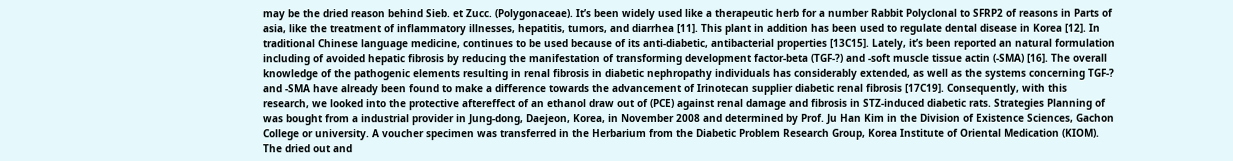may be the dried reason behind Sieb. et Zucc. (Polygonaceae). It’s been widely used like a therapeutic herb for a number Rabbit Polyclonal to SFRP2 of reasons in Parts of asia, like the treatment of inflammatory illnesses, hepatitis, tumors, and diarrhea [11]. This plant in addition has been used to regulate dental disease in Korea [12]. In traditional Chinese language medicine, continues to be used because of its anti-diabetic, antibacterial properties [13C15]. Lately, it’s been reported an natural formulation including of avoided hepatic fibrosis by reducing the manifestation of transforming development factor-beta (TGF-?) and -soft muscle tissue actin (-SMA) [16]. The overall knowledge of the pathogenic elements resulting in renal fibrosis in diabetic nephropathy individuals has considerably extended, as well as the systems concerning TGF-? and -SMA have already been found to make a difference towards the advancement of Irinotecan supplier diabetic renal fibrosis [17C19]. Consequently, with this research, we looked into the protective aftereffect of an ethanol draw out of (PCE) against renal damage and fibrosis in STZ-induced diabetic rats. Strategies Planning of was bought from a industrial provider in Jung-dong, Daejeon, Korea, in November 2008 and determined by Prof. Ju Han Kim in the Division of Existence Sciences, Gachon College or university. A voucher specimen was transferred in the Herbarium from the Diabetic Problem Research Group, Korea Institute of Oriental Medication (KIOM). The dried out and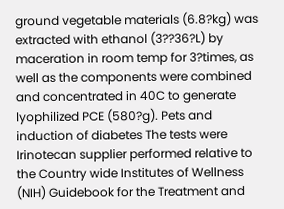ground vegetable materials (6.8?kg) was extracted with ethanol (3??36?L) by maceration in room temp for 3?times, as well as the components were combined and concentrated in 40C to generate lyophilized PCE (580?g). Pets and induction of diabetes The tests were Irinotecan supplier performed relative to the Country wide Institutes of Wellness (NIH) Guidebook for the Treatment and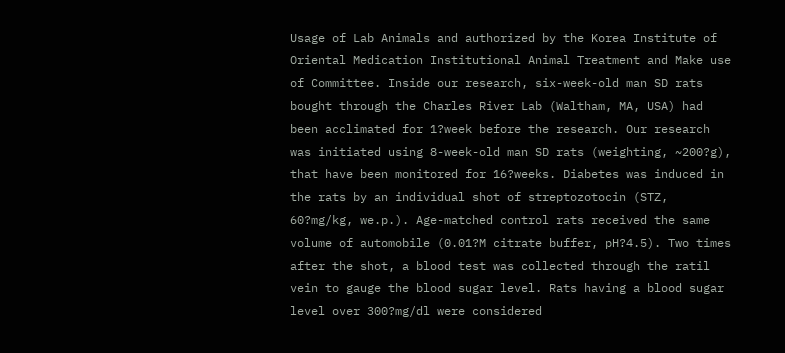Usage of Lab Animals and authorized by the Korea Institute of Oriental Medication Institutional Animal Treatment and Make use of Committee. Inside our research, six-week-old man SD rats bought through the Charles River Lab (Waltham, MA, USA) had been acclimated for 1?week before the research. Our research was initiated using 8-week-old man SD rats (weighting, ~200?g), that have been monitored for 16?weeks. Diabetes was induced in the rats by an individual shot of streptozotocin (STZ, 60?mg/kg, we.p.). Age-matched control rats received the same volume of automobile (0.01?M citrate buffer, pH?4.5). Two times after the shot, a blood test was collected through the ratil vein to gauge the blood sugar level. Rats having a blood sugar level over 300?mg/dl were considered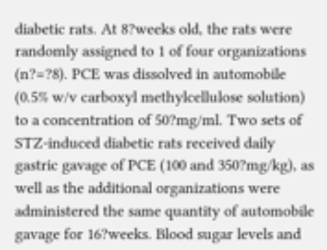diabetic rats. At 8?weeks old, the rats were randomly assigned to 1 of four organizations (n?=?8). PCE was dissolved in automobile (0.5% w/v carboxyl methylcellulose solution) to a concentration of 50?mg/ml. Two sets of STZ-induced diabetic rats received daily gastric gavage of PCE (100 and 350?mg/kg), as well as the additional organizations were administered the same quantity of automobile gavage for 16?weeks. Blood sugar levels and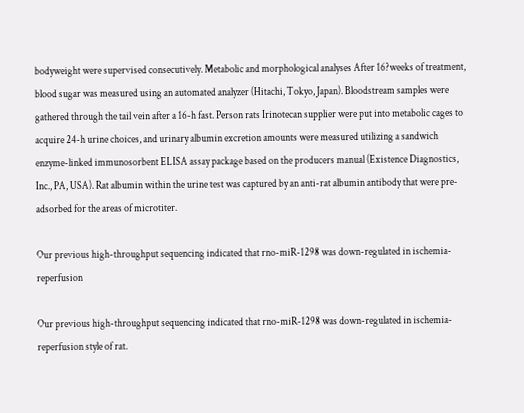bodyweight were supervised consecutively. Metabolic and morphological analyses After 16?weeks of treatment, blood sugar was measured using an automated analyzer (Hitachi, Tokyo, Japan). Bloodstream samples were gathered through the tail vein after a 16-h fast. Person rats Irinotecan supplier were put into metabolic cages to acquire 24-h urine choices, and urinary albumin excretion amounts were measured utilizing a sandwich enzyme-linked immunosorbent ELISA assay package based on the producers manual (Existence Diagnostics, Inc., PA, USA). Rat albumin within the urine test was captured by an anti-rat albumin antibody that were pre-adsorbed for the areas of microtiter.

Our previous high-throughput sequencing indicated that rno-miR-1298 was down-regulated in ischemia-reperfusion

Our previous high-throughput sequencing indicated that rno-miR-1298 was down-regulated in ischemia-reperfusion style of rat.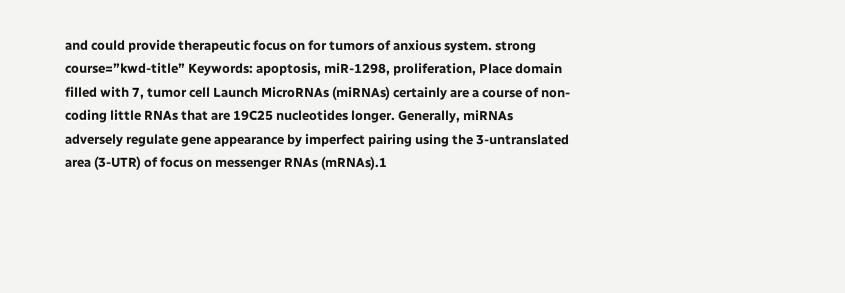and could provide therapeutic focus on for tumors of anxious system. strong course=”kwd-title” Keywords: apoptosis, miR-1298, proliferation, Place domain filled with 7, tumor cell Launch MicroRNAs (miRNAs) certainly are a course of non-coding little RNAs that are 19C25 nucleotides longer. Generally, miRNAs adversely regulate gene appearance by imperfect pairing using the 3-untranslated area (3-UTR) of focus on messenger RNAs (mRNAs).1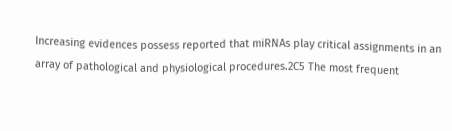Increasing evidences possess reported that miRNAs play critical assignments in an array of pathological and physiological procedures.2C5 The most frequent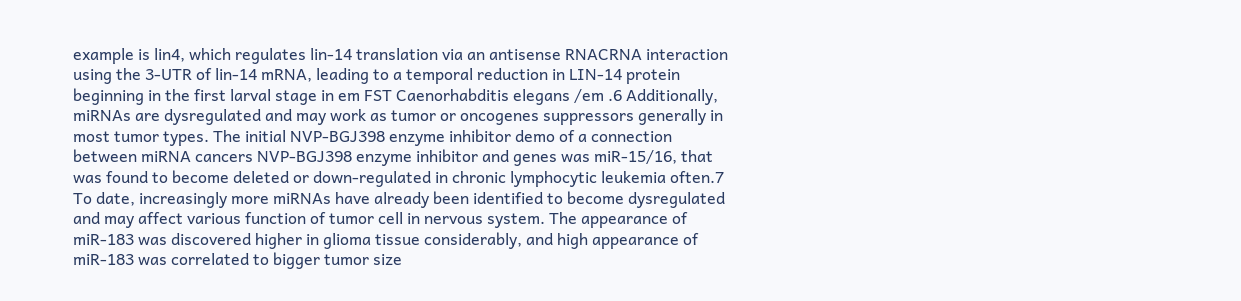example is lin4, which regulates lin-14 translation via an antisense RNACRNA interaction using the 3-UTR of lin-14 mRNA, leading to a temporal reduction in LIN-14 protein beginning in the first larval stage in em FST Caenorhabditis elegans /em .6 Additionally, miRNAs are dysregulated and may work as tumor or oncogenes suppressors generally in most tumor types. The initial NVP-BGJ398 enzyme inhibitor demo of a connection between miRNA cancers NVP-BGJ398 enzyme inhibitor and genes was miR-15/16, that was found to become deleted or down-regulated in chronic lymphocytic leukemia often.7 To date, increasingly more miRNAs have already been identified to become dysregulated and may affect various function of tumor cell in nervous system. The appearance of miR-183 was discovered higher in glioma tissue considerably, and high appearance of miR-183 was correlated to bigger tumor size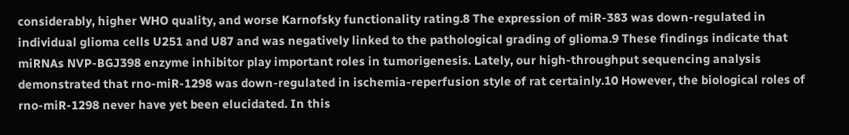considerably, higher WHO quality, and worse Karnofsky functionality rating.8 The expression of miR-383 was down-regulated in individual glioma cells U251 and U87 and was negatively linked to the pathological grading of glioma.9 These findings indicate that miRNAs NVP-BGJ398 enzyme inhibitor play important roles in tumorigenesis. Lately, our high-throughput sequencing analysis demonstrated that rno-miR-1298 was down-regulated in ischemia-reperfusion style of rat certainly.10 However, the biological roles of rno-miR-1298 never have yet been elucidated. In this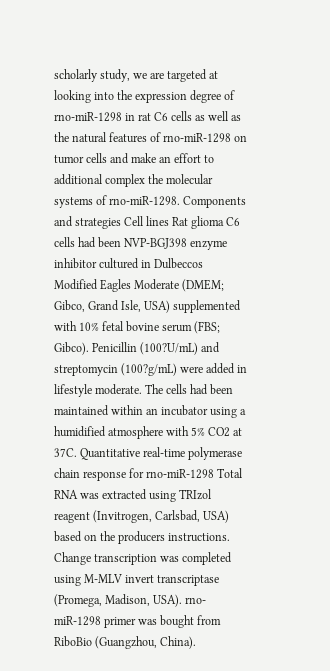scholarly study, we are targeted at looking into the expression degree of rno-miR-1298 in rat C6 cells as well as the natural features of rno-miR-1298 on tumor cells and make an effort to additional complex the molecular systems of rno-miR-1298. Components and strategies Cell lines Rat glioma C6 cells had been NVP-BGJ398 enzyme inhibitor cultured in Dulbeccos Modified Eagles Moderate (DMEM; Gibco, Grand Isle, USA) supplemented with 10% fetal bovine serum (FBS; Gibco). Penicillin (100?U/mL) and streptomycin (100?g/mL) were added in lifestyle moderate. The cells had been maintained within an incubator using a humidified atmosphere with 5% CO2 at 37C. Quantitative real-time polymerase chain response for rno-miR-1298 Total RNA was extracted using TRIzol reagent (Invitrogen, Carlsbad, USA) based on the producers instructions. Change transcription was completed using M-MLV invert transcriptase (Promega, Madison, USA). rno-miR-1298 primer was bought from RiboBio (Guangzhou, China).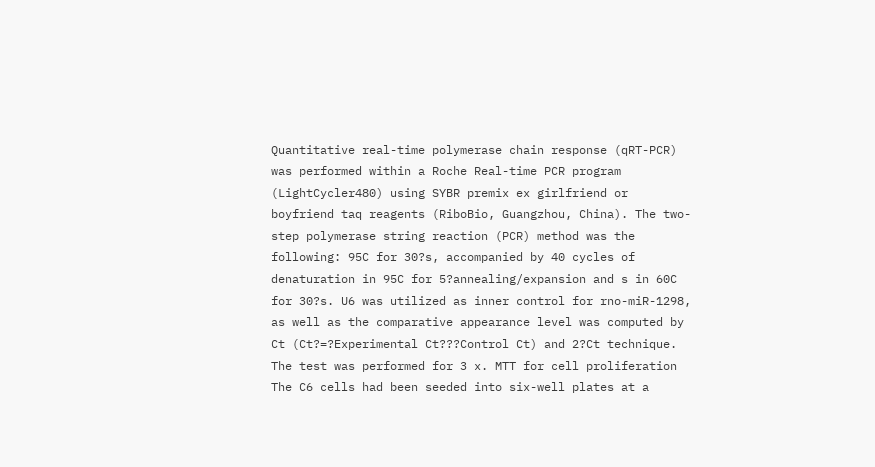Quantitative real-time polymerase chain response (qRT-PCR) was performed within a Roche Real-time PCR program (LightCycler480) using SYBR premix ex girlfriend or boyfriend taq reagents (RiboBio, Guangzhou, China). The two-step polymerase string reaction (PCR) method was the following: 95C for 30?s, accompanied by 40 cycles of denaturation in 95C for 5?annealing/expansion and s in 60C for 30?s. U6 was utilized as inner control for rno-miR-1298, as well as the comparative appearance level was computed by Ct (Ct?=?Experimental Ct???Control Ct) and 2?Ct technique. The test was performed for 3 x. MTT for cell proliferation The C6 cells had been seeded into six-well plates at a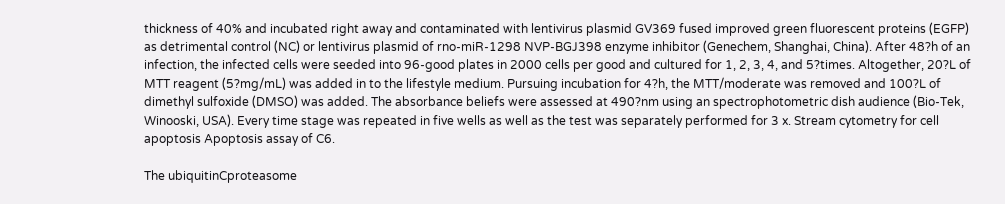thickness of 40% and incubated right away and contaminated with lentivirus plasmid GV369 fused improved green fluorescent proteins (EGFP) as detrimental control (NC) or lentivirus plasmid of rno-miR-1298 NVP-BGJ398 enzyme inhibitor (Genechem, Shanghai, China). After 48?h of an infection, the infected cells were seeded into 96-good plates in 2000 cells per good and cultured for 1, 2, 3, 4, and 5?times. Altogether, 20?L of MTT reagent (5?mg/mL) was added in to the lifestyle medium. Pursuing incubation for 4?h, the MTT/moderate was removed and 100?L of dimethyl sulfoxide (DMSO) was added. The absorbance beliefs were assessed at 490?nm using an spectrophotometric dish audience (Bio-Tek, Winooski, USA). Every time stage was repeated in five wells as well as the test was separately performed for 3 x. Stream cytometry for cell apoptosis Apoptosis assay of C6.

The ubiquitinCproteasome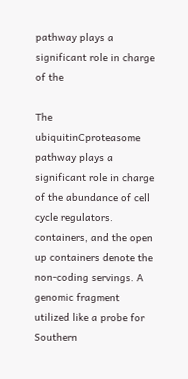pathway plays a significant role in charge of the

The ubiquitinCproteasome pathway plays a significant role in charge of the abundance of cell cycle regulators. containers, and the open up containers denote the non-coding servings. A genomic fragment utilized like a probe for Southern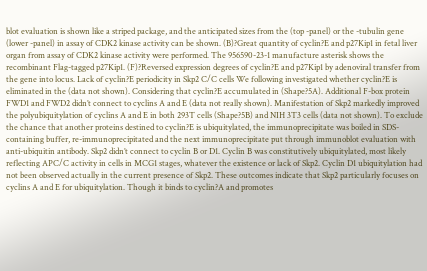blot evaluation is shown like a striped package, and the anticipated sizes from the (top -panel) or the -tubulin gene (lower -panel) in assay of CDK2 kinase activity can be shown. (B)?Great quantity of cyclin?E and p27Kip1 in fetal liver organ from assay of CDK2 kinase activity were performed. The 956590-23-1 manufacture asterisk shows the recombinant Flag-tagged p27Kip1. (F)?Reversed expression degrees of cyclin?E and p27Kip1 by adenoviral transfer from the gene into locus. Lack of cyclin?E periodicity in Skp2 C/C cells We following investigated whether cyclin?E is eliminated in the (data not shown). Considering that cyclin?E accumulated in (Shape?5A). Additional F-box protein FWD1 and FWD2 didn’t connect to cyclins A and E (data not really shown). Manifestation of Skp2 markedly improved the polyubiquitylation of cyclins A and E in both 293T cells (Shape?5B) and NIH 3T3 cells (data not shown). To exclude the chance that another proteins destined to cyclin?E is ubiquitylated, the immunoprecipitate was boiled in SDS-containing buffer, re-immunoprecipitated and the next immunoprecipitate put through immunoblot evaluation with anti-ubiquitin antibody. Skp2 didn’t connect to cyclin B or D1. Cyclin B was constitutively ubiquitylated, most likely reflecting APC/C activity in cells in MCG1 stages, whatever the existence or lack of Skp2. Cyclin D1 ubiquitylation had not been observed actually in the current presence of Skp2. These outcomes indicate that Skp2 particularly focuses on cyclins A and E for ubiquitylation. Though it binds to cyclin?A and promotes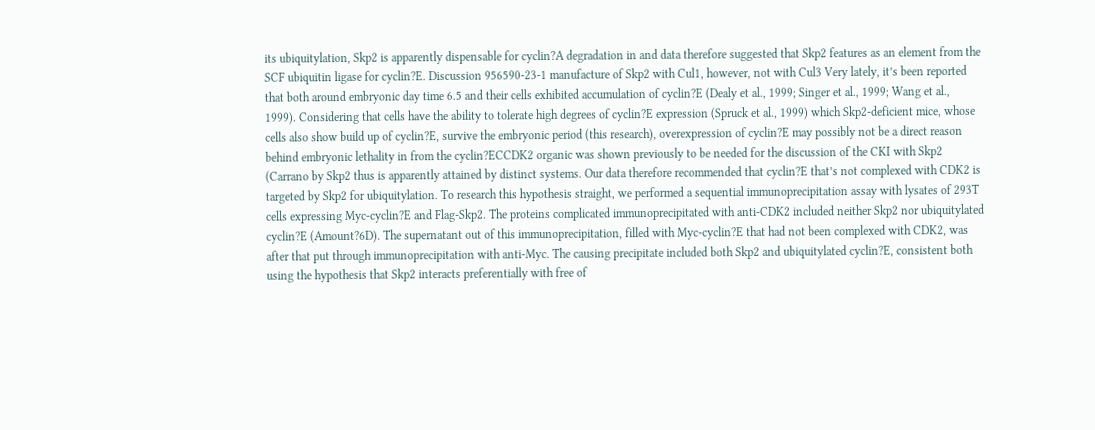its ubiquitylation, Skp2 is apparently dispensable for cyclin?A degradation in and data therefore suggested that Skp2 features as an element from the SCF ubiquitin ligase for cyclin?E. Discussion 956590-23-1 manufacture of Skp2 with Cul1, however, not with Cul3 Very lately, it’s been reported that both around embryonic day time 6.5 and their cells exhibited accumulation of cyclin?E (Dealy et al., 1999; Singer et al., 1999; Wang et al., 1999). Considering that cells have the ability to tolerate high degrees of cyclin?E expression (Spruck et al., 1999) which Skp2-deficient mice, whose cells also show build up of cyclin?E, survive the embryonic period (this research), overexpression of cyclin?E may possibly not be a direct reason behind embryonic lethality in from the cyclin?ECCDK2 organic was shown previously to be needed for the discussion of the CKI with Skp2 (Carrano by Skp2 thus is apparently attained by distinct systems. Our data therefore recommended that cyclin?E that’s not complexed with CDK2 is targeted by Skp2 for ubiquitylation. To research this hypothesis straight, we performed a sequential immunoprecipitation assay with lysates of 293T cells expressing Myc-cyclin?E and Flag-Skp2. The proteins complicated immunoprecipitated with anti-CDK2 included neither Skp2 nor ubiquitylated cyclin?E (Amount?6D). The supernatant out of this immunoprecipitation, filled with Myc-cyclin?E that had not been complexed with CDK2, was after that put through immunoprecipitation with anti-Myc. The causing precipitate included both Skp2 and ubiquitylated cyclin?E, consistent both using the hypothesis that Skp2 interacts preferentially with free of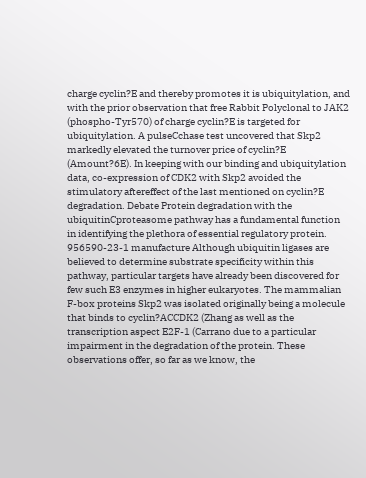charge cyclin?E and thereby promotes it is ubiquitylation, and with the prior observation that free Rabbit Polyclonal to JAK2 (phospho-Tyr570) of charge cyclin?E is targeted for ubiquitylation. A pulseCchase test uncovered that Skp2 markedly elevated the turnover price of cyclin?E (Amount?6E). In keeping with our binding and ubiquitylation data, co-expression of CDK2 with Skp2 avoided the stimulatory aftereffect of the last mentioned on cyclin?E degradation. Debate Protein degradation with the ubiquitinCproteasome pathway has a fundamental function in identifying the plethora of essential regulatory protein. 956590-23-1 manufacture Although ubiquitin ligases are believed to determine substrate specificity within this pathway, particular targets have already been discovered for few such E3 enzymes in higher eukaryotes. The mammalian F-box proteins Skp2 was isolated originally being a molecule that binds to cyclin?ACCDK2 (Zhang as well as the transcription aspect E2F-1 (Carrano due to a particular impairment in the degradation of the protein. These observations offer, so far as we know, the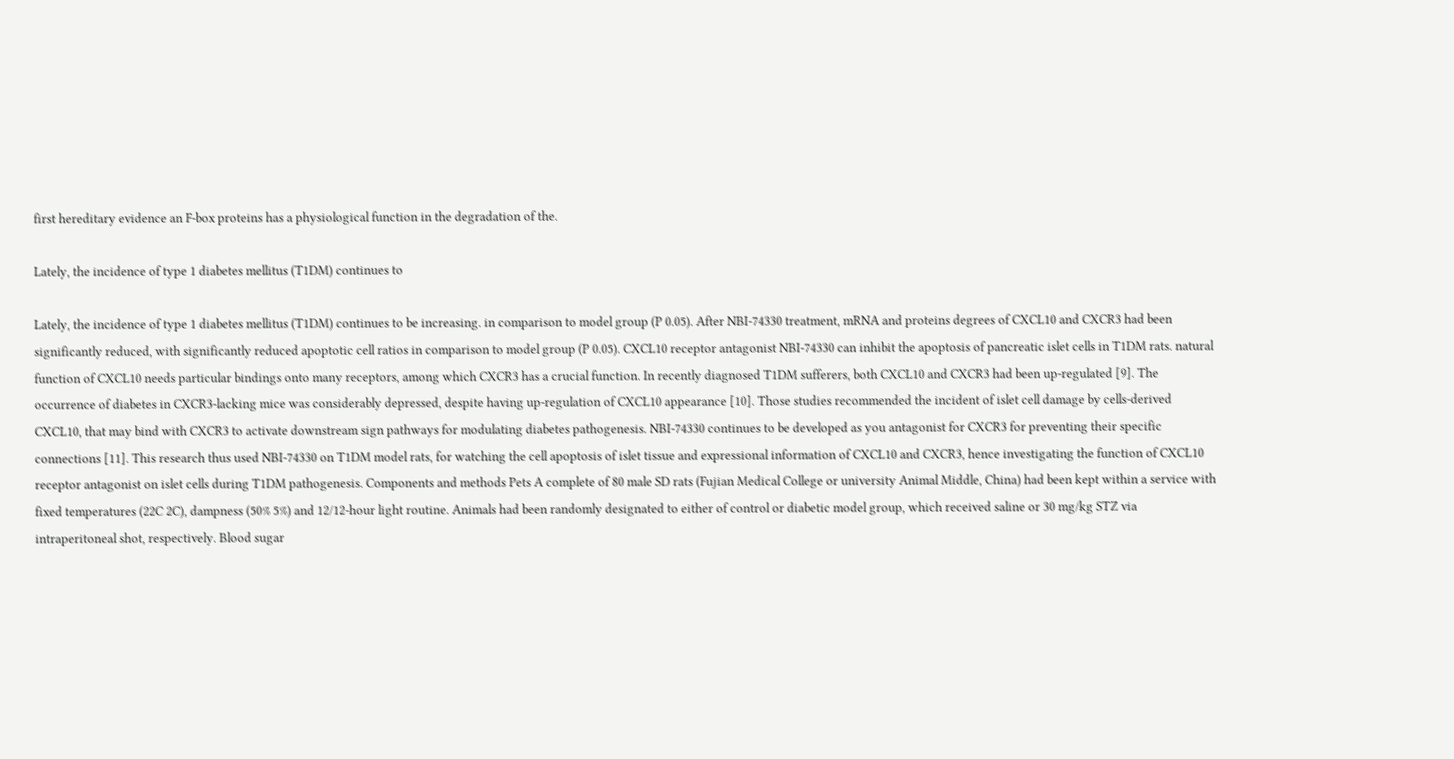first hereditary evidence an F-box proteins has a physiological function in the degradation of the.

Lately, the incidence of type 1 diabetes mellitus (T1DM) continues to

Lately, the incidence of type 1 diabetes mellitus (T1DM) continues to be increasing. in comparison to model group (P 0.05). After NBI-74330 treatment, mRNA and proteins degrees of CXCL10 and CXCR3 had been significantly reduced, with significantly reduced apoptotic cell ratios in comparison to model group (P 0.05). CXCL10 receptor antagonist NBI-74330 can inhibit the apoptosis of pancreatic islet cells in T1DM rats. natural function of CXCL10 needs particular bindings onto many receptors, among which CXCR3 has a crucial function. In recently diagnosed T1DM sufferers, both CXCL10 and CXCR3 had been up-regulated [9]. The occurrence of diabetes in CXCR3-lacking mice was considerably depressed, despite having up-regulation of CXCL10 appearance [10]. Those studies recommended the incident of islet cell damage by cells-derived CXCL10, that may bind with CXCR3 to activate downstream sign pathways for modulating diabetes pathogenesis. NBI-74330 continues to be developed as you antagonist for CXCR3 for preventing their specific connections [11]. This research thus used NBI-74330 on T1DM model rats, for watching the cell apoptosis of islet tissue and expressional information of CXCL10 and CXCR3, hence investigating the function of CXCL10 receptor antagonist on islet cells during T1DM pathogenesis. Components and methods Pets A complete of 80 male SD rats (Fujian Medical College or university Animal Middle, China) had been kept within a service with fixed temperatures (22C 2C), dampness (50% 5%) and 12/12-hour light routine. Animals had been randomly designated to either of control or diabetic model group, which received saline or 30 mg/kg STZ via intraperitoneal shot, respectively. Blood sugar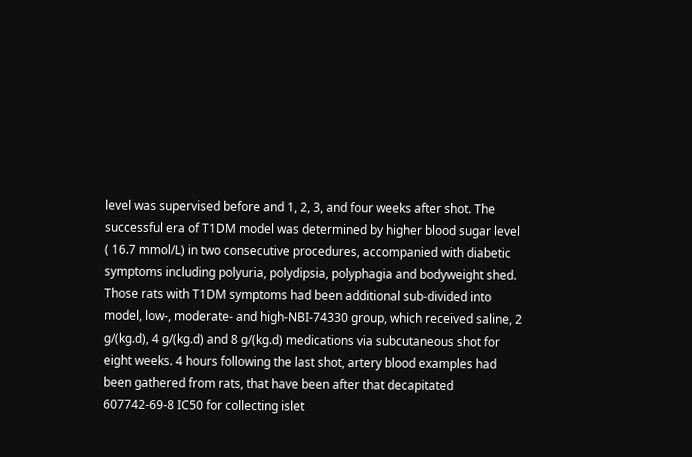level was supervised before and 1, 2, 3, and four weeks after shot. The successful era of T1DM model was determined by higher blood sugar level ( 16.7 mmol/L) in two consecutive procedures, accompanied with diabetic symptoms including polyuria, polydipsia, polyphagia and bodyweight shed. Those rats with T1DM symptoms had been additional sub-divided into model, low-, moderate- and high-NBI-74330 group, which received saline, 2 g/(kg.d), 4 g/(kg.d) and 8 g/(kg.d) medications via subcutaneous shot for eight weeks. 4 hours following the last shot, artery blood examples had been gathered from rats, that have been after that decapitated 607742-69-8 IC50 for collecting islet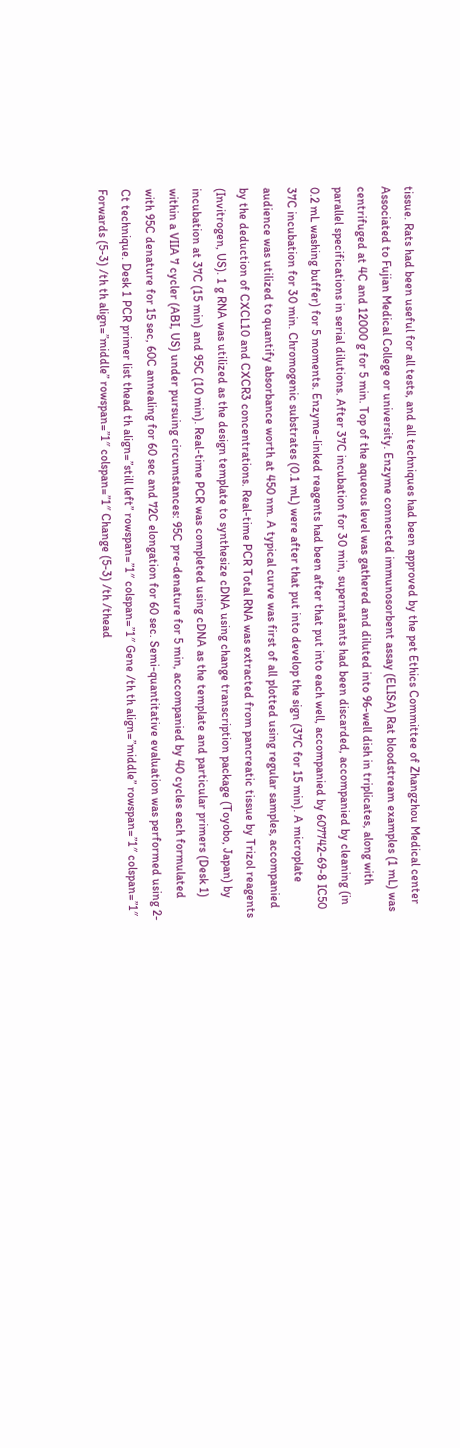tissue. Rats had been useful for all tests, and all techniques had been approved by the pet Ethics Committee of Zhangzhou Medical center Associated to Fujian Medical College or university. Enzyme connected immunosorbent assay (ELISA) Rat bloodstream examples (1 mL) was centrifuged at 4C and 12000 g for 5 min. Top of the aqueous level was gathered and diluted into 96-well dish in triplicates, along with parallel specifications in serial dilutions. After 37C incubation for 30 min, supernatants had been discarded, accompanied by cleaning (in 0.2 mL washing buffer) for 5 moments. Enzyme-linked reagents had been after that put into each well, accompanied by 607742-69-8 IC50 37C incubation for 30 min. Chromogenic substrates (0.1 mL) were after that put into develop the sign (37C for 15 min). A microplate audience was utilized to quantify absorbance worth at 450 nm. A typical curve was first of all plotted using regular samples, accompanied by the deduction of CXCL10 and CXCR3 concentrations. Real-time PCR Total RNA was extracted from pancreatic tissue by Trizol reagents (Invitrogen, US). 1 g RNA was utilized as the design template to synthesize cDNA using change transcription package (Toyobo, Japan) by incubation at 37C (15 min) and 95C (10 min). Real-time PCR was completed using cDNA as the template and particular primers (Desk 1) within a VIIA 7 cycler (ABI, US) under pursuing circumstances: 95C pre-denature for 5 min, accompanied by 40 cycles each formulated with 95C denature for 15 sec, 60C annealing for 60 sec and 72C elongation for 60 sec. Semi-quantitative evaluation was performed using 2-Ct technique. Desk 1 PCR primer list thead th align=”still left” rowspan=”1″ colspan=”1″ Gene /th th align=”middle” rowspan=”1″ colspan=”1″ Forwards (5-3) /th th align=”middle” rowspan=”1″ colspan=”1″ Change (5-3) /th /thead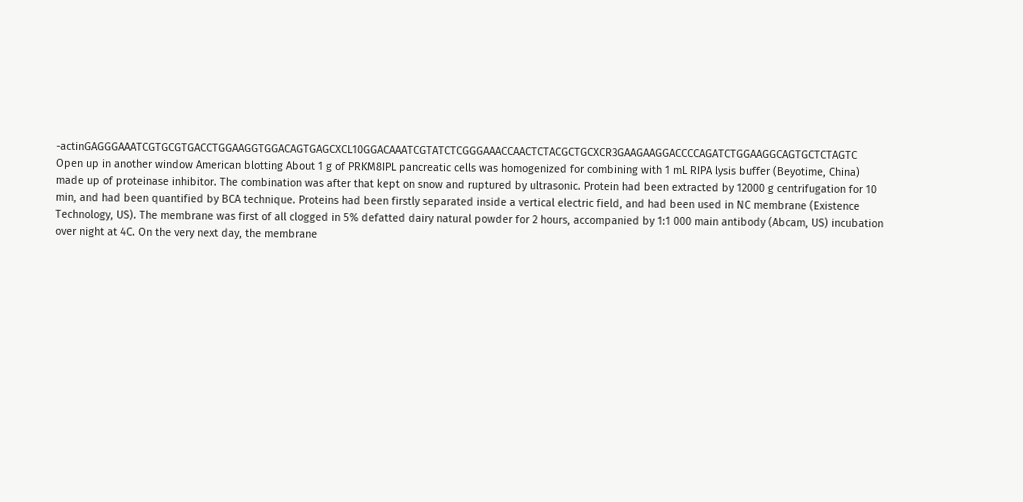-actinGAGGGAAATCGTGCGTGACCTGGAAGGTGGACAGTGAGCXCL10GGACAAATCGTATCTCGGGAAACCAACTCTACGCTGCXCR3GAAGAAGGACCCCAGATCTGGAAGGCAGTGCTCTAGTC Open up in another window American blotting About 1 g of PRKM8IPL pancreatic cells was homogenized for combining with 1 mL RIPA lysis buffer (Beyotime, China) made up of proteinase inhibitor. The combination was after that kept on snow and ruptured by ultrasonic. Protein had been extracted by 12000 g centrifugation for 10 min, and had been quantified by BCA technique. Proteins had been firstly separated inside a vertical electric field, and had been used in NC membrane (Existence Technology, US). The membrane was first of all clogged in 5% defatted dairy natural powder for 2 hours, accompanied by 1:1 000 main antibody (Abcam, US) incubation over night at 4C. On the very next day, the membrane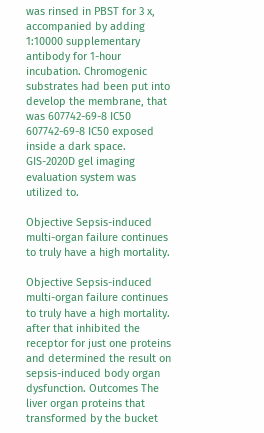was rinsed in PBST for 3 x, accompanied by adding 1:10000 supplementary antibody for 1-hour incubation. Chromogenic substrates had been put into develop the membrane, that was 607742-69-8 IC50 607742-69-8 IC50 exposed inside a dark space. GIS-2020D gel imaging evaluation system was utilized to.

Objective Sepsis-induced multi-organ failure continues to truly have a high mortality.

Objective Sepsis-induced multi-organ failure continues to truly have a high mortality. after that inhibited the receptor for just one proteins and determined the result on sepsis-induced body organ dysfunction. Outcomes The liver organ proteins that transformed by the bucket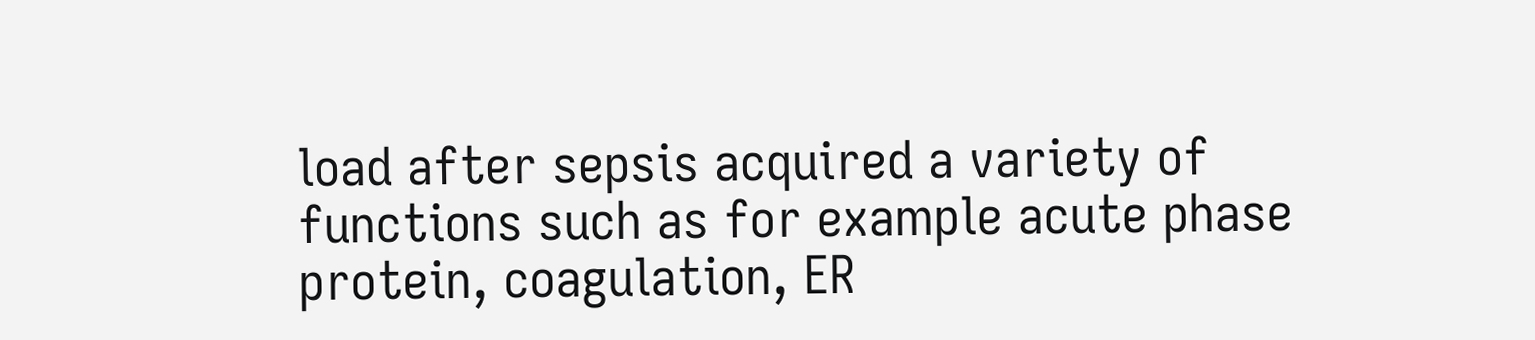load after sepsis acquired a variety of functions such as for example acute phase protein, coagulation, ER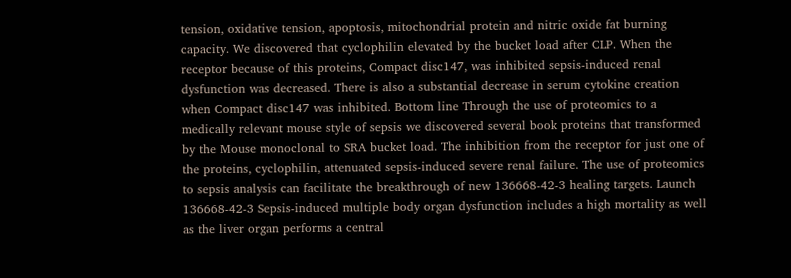tension, oxidative tension, apoptosis, mitochondrial protein and nitric oxide fat burning capacity. We discovered that cyclophilin elevated by the bucket load after CLP. When the receptor because of this proteins, Compact disc147, was inhibited sepsis-induced renal dysfunction was decreased. There is also a substantial decrease in serum cytokine creation when Compact disc147 was inhibited. Bottom line Through the use of proteomics to a medically relevant mouse style of sepsis we discovered several book proteins that transformed by the Mouse monoclonal to SRA bucket load. The inhibition from the receptor for just one of the proteins, cyclophilin, attenuated sepsis-induced severe renal failure. The use of proteomics to sepsis analysis can facilitate the breakthrough of new 136668-42-3 healing targets. Launch 136668-42-3 Sepsis-induced multiple body organ dysfunction includes a high mortality as well as the liver organ performs a central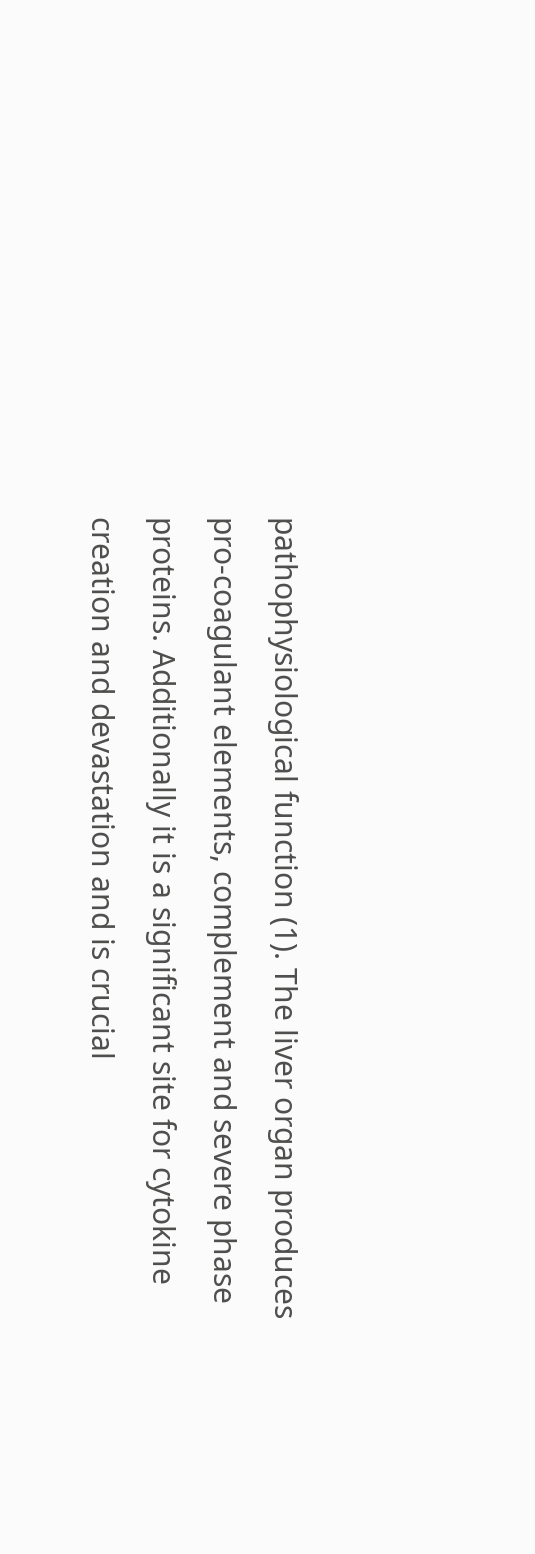pathophysiological function (1). The liver organ produces pro-coagulant elements, complement and severe phase proteins. Additionally it is a significant site for cytokine creation and devastation and is crucial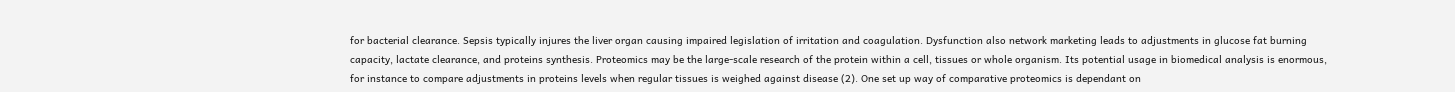for bacterial clearance. Sepsis typically injures the liver organ causing impaired legislation of irritation and coagulation. Dysfunction also network marketing leads to adjustments in glucose fat burning capacity, lactate clearance, and proteins synthesis. Proteomics may be the large-scale research of the protein within a cell, tissues or whole organism. Its potential usage in biomedical analysis is enormous, for instance to compare adjustments in proteins levels when regular tissues is weighed against disease (2). One set up way of comparative proteomics is dependant on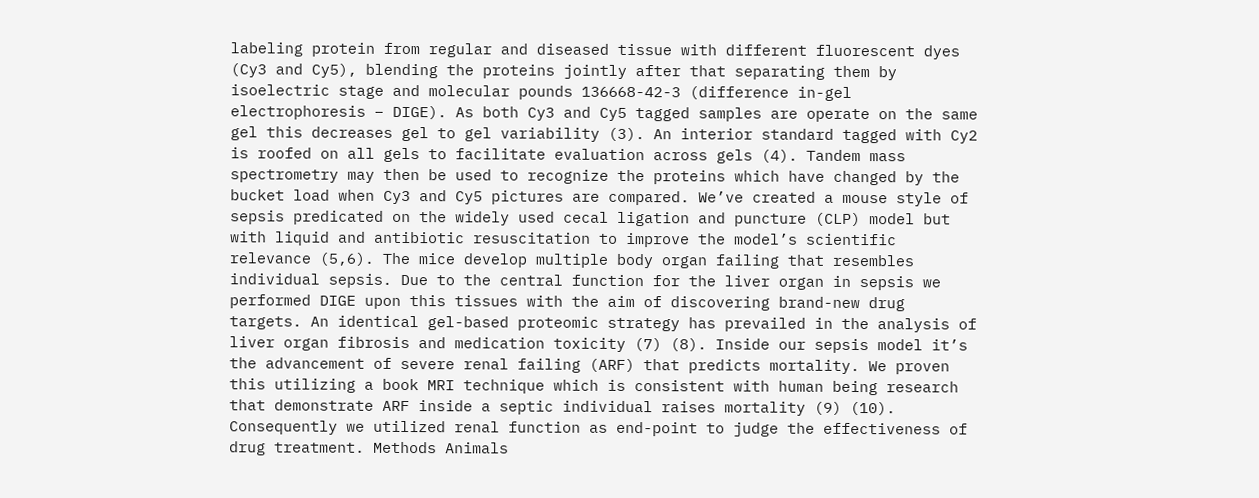labeling protein from regular and diseased tissue with different fluorescent dyes (Cy3 and Cy5), blending the proteins jointly after that separating them by isoelectric stage and molecular pounds 136668-42-3 (difference in-gel electrophoresis – DIGE). As both Cy3 and Cy5 tagged samples are operate on the same gel this decreases gel to gel variability (3). An interior standard tagged with Cy2 is roofed on all gels to facilitate evaluation across gels (4). Tandem mass spectrometry may then be used to recognize the proteins which have changed by the bucket load when Cy3 and Cy5 pictures are compared. We’ve created a mouse style of sepsis predicated on the widely used cecal ligation and puncture (CLP) model but with liquid and antibiotic resuscitation to improve the model’s scientific relevance (5,6). The mice develop multiple body organ failing that resembles individual sepsis. Due to the central function for the liver organ in sepsis we performed DIGE upon this tissues with the aim of discovering brand-new drug targets. An identical gel-based proteomic strategy has prevailed in the analysis of liver organ fibrosis and medication toxicity (7) (8). Inside our sepsis model it’s the advancement of severe renal failing (ARF) that predicts mortality. We proven this utilizing a book MRI technique which is consistent with human being research that demonstrate ARF inside a septic individual raises mortality (9) (10). Consequently we utilized renal function as end-point to judge the effectiveness of drug treatment. Methods Animals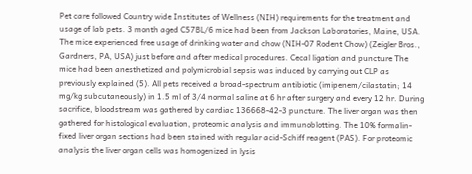Pet care followed Country wide Institutes of Wellness (NIH) requirements for the treatment and usage of lab pets. 3 month aged C57BL/6 mice had been from Jackson Laboratories, Maine, USA. The mice experienced free usage of drinking water and chow (NIH-07 Rodent Chow) (Zeigler Bros., Gardners, PA, USA) just before and after medical procedures. Cecal ligation and puncture The mice had been anesthetized and polymicrobial sepsis was induced by carrying out CLP as previously explained (5). All pets received a broad-spectrum antibiotic (imipenem/cilastatin; 14 mg/kg subcutaneously) in 1.5 ml of 3/4 normal saline at 6 hr after surgery and every 12 hr. During sacrifice, bloodstream was gathered by cardiac 136668-42-3 puncture. The liver organ was then gathered for histological evaluation, proteomic analysis and immunoblotting. The 10% formalin-fixed liver organ sections had been stained with regular acid-Schiff reagent (PAS). For proteomic analysis the liver organ cells was homogenized in lysis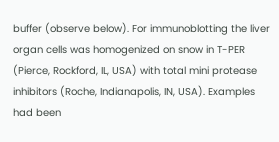buffer (observe below). For immunoblotting the liver organ cells was homogenized on snow in T-PER (Pierce, Rockford, IL, USA) with total mini protease inhibitors (Roche, Indianapolis, IN, USA). Examples had been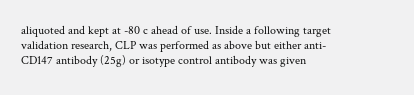aliquoted and kept at -80 c ahead of use. Inside a following target validation research, CLP was performed as above but either anti-CD147 antibody (25g) or isotype control antibody was given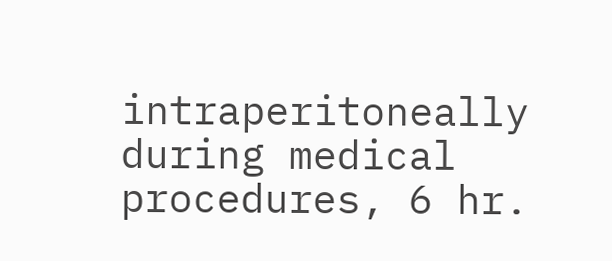intraperitoneally during medical procedures, 6 hr.